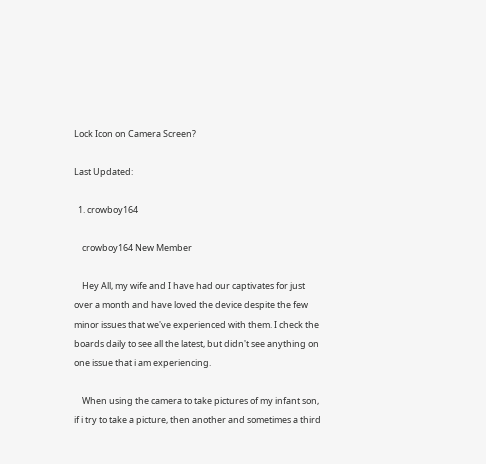Lock Icon on Camera Screen?

Last Updated:

  1. crowboy164

    crowboy164 New Member

    Hey All, my wife and I have had our captivates for just over a month and have loved the device despite the few minor issues that we've experienced with them. I check the boards daily to see all the latest, but didn't see anything on one issue that i am experiencing.

    When using the camera to take pictures of my infant son, if i try to take a picture, then another and sometimes a third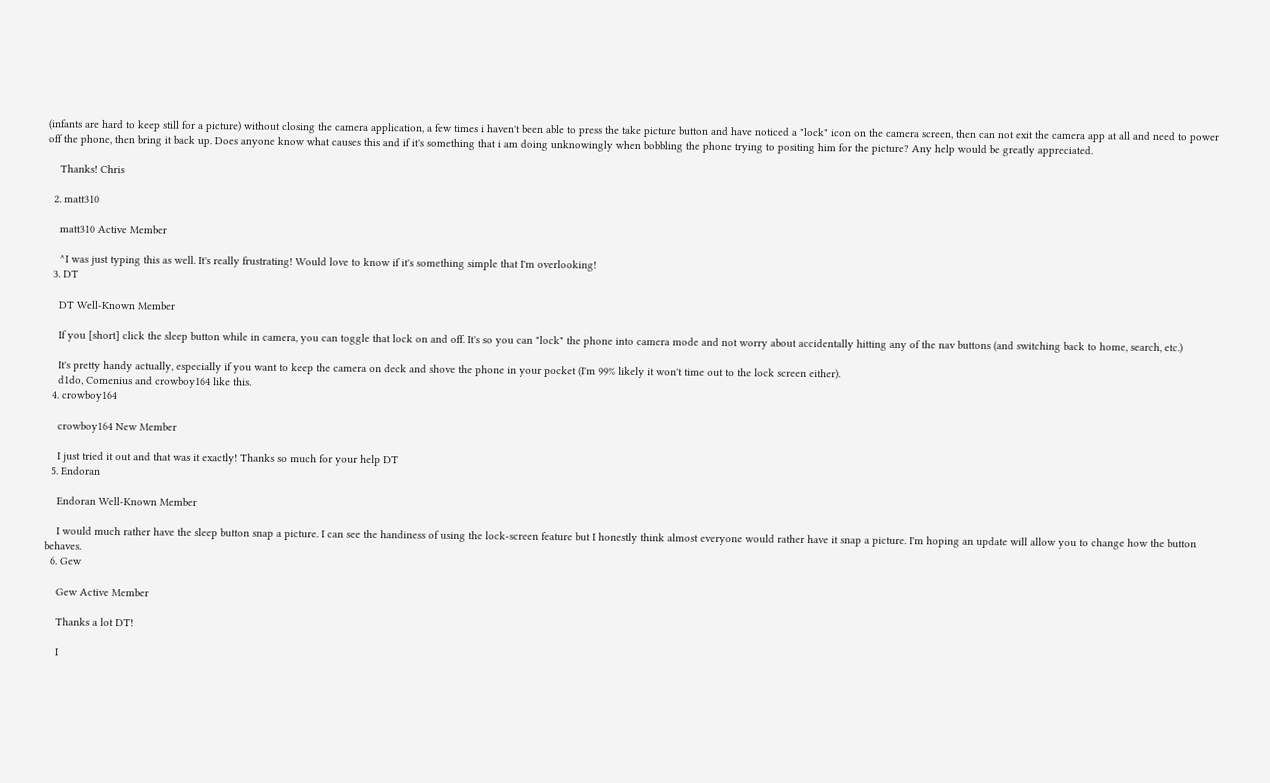(infants are hard to keep still for a picture) without closing the camera application, a few times i haven't been able to press the take picture button and have noticed a "lock" icon on the camera screen, then can not exit the camera app at all and need to power off the phone, then bring it back up. Does anyone know what causes this and if it's something that i am doing unknowingly when bobbling the phone trying to positing him for the picture? Any help would be greatly appreciated.

    Thanks! Chris

  2. matt310

    matt310 Active Member

    ^I was just typing this as well. It's really frustrating! Would love to know if it's something simple that I'm overlooking!
  3. DT

    DT Well-Known Member

    If you [short] click the sleep button while in camera, you can toggle that lock on and off. It's so you can "lock" the phone into camera mode and not worry about accidentally hitting any of the nav buttons (and switching back to home, search, etc.)

    It's pretty handy actually, especially if you want to keep the camera on deck and shove the phone in your pocket (I'm 99% likely it won't time out to the lock screen either).
    d1do, Comenius and crowboy164 like this.
  4. crowboy164

    crowboy164 New Member

    I just tried it out and that was it exactly! Thanks so much for your help DT
  5. Endoran

    Endoran Well-Known Member

    I would much rather have the sleep button snap a picture. I can see the handiness of using the lock-screen feature but I honestly think almost everyone would rather have it snap a picture. I'm hoping an update will allow you to change how the button behaves.
  6. Gew

    Gew Active Member

    Thanks a lot DT!

    I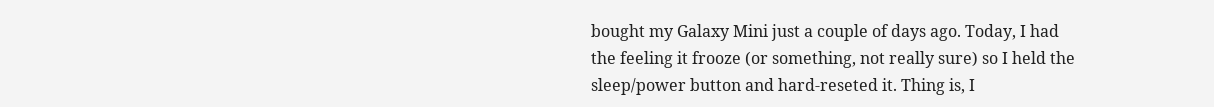bought my Galaxy Mini just a couple of days ago. Today, I had the feeling it frooze (or something, not really sure) so I held the sleep/power button and hard-reseted it. Thing is, I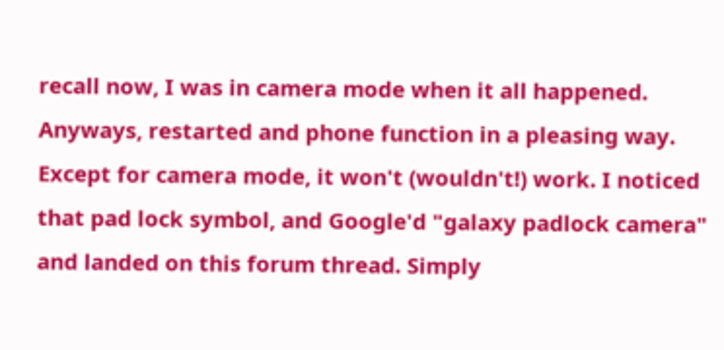recall now, I was in camera mode when it all happened. Anyways, restarted and phone function in a pleasing way. Except for camera mode, it won't (wouldn't!) work. I noticed that pad lock symbol, and Google'd "galaxy padlock camera" and landed on this forum thread. Simply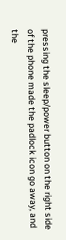pressing the sleep/power button on the right side of the phone made the padlock icon go away, and the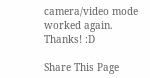camera/video mode worked again. Thanks! :D

Share This Page